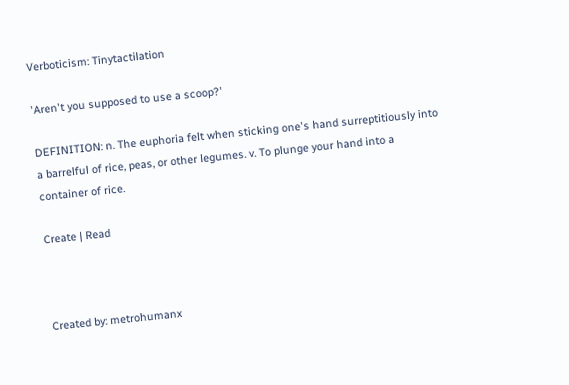Verboticism: Tinytactilation

'Aren't you supposed to use a scoop?'

DEFINITION: n. The euphoria felt when sticking one's hand surreptitiously into a barrelful of rice, peas, or other legumes. v. To plunge your hand into a container of rice.

Create | Read



Created by: metrohumanx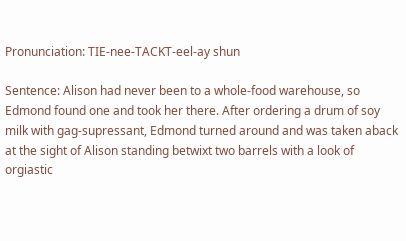Pronunciation: TIE-nee-TACKT-eel-ay shun

Sentence: Alison had never been to a whole-food warehouse, so Edmond found one and took her there. After ordering a drum of soy milk with gag-supressant, Edmond turned around and was taken aback at the sight of Alison standing betwixt two barrels with a look of orgiastic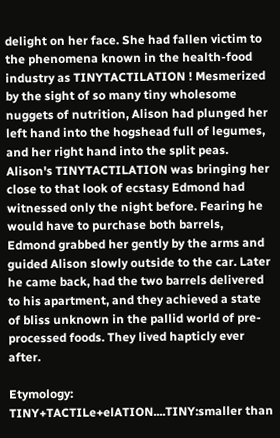delight on her face. She had fallen victim to the phenomena known in the health-food industry as TINYTACTILATION ! Mesmerized by the sight of so many tiny wholesome nuggets of nutrition, Alison had plunged her left hand into the hogshead full of legumes, and her right hand into the split peas. Alison's TINYTACTILATION was bringing her close to that look of ecstasy Edmond had witnessed only the night before. Fearing he would have to purchase both barrels, Edmond grabbed her gently by the arms and guided Alison slowly outside to the car. Later he came back, had the two barrels delivered to his apartment, and they achieved a state of bliss unknown in the pallid world of pre-processed foods. They lived hapticly ever after.

Etymology: TINY+TACTILe+elATION....TINY:smaller than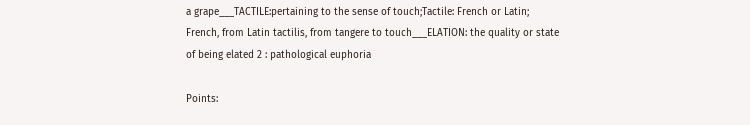a grape___TACTILE:pertaining to the sense of touch;Tactile: French or Latin; French, from Latin tactilis, from tangere to touch___ELATION: the quality or state of being elated 2 : pathological euphoria

Points: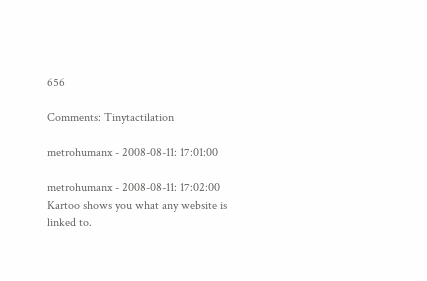656

Comments: Tinytactilation

metrohumanx - 2008-08-11: 17:01:00

metrohumanx - 2008-08-11: 17:02:00
Kartoo shows you what any website is linked to.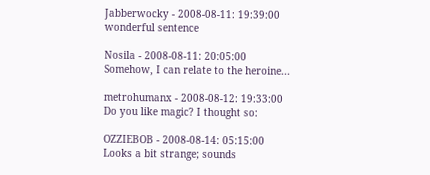Jabberwocky - 2008-08-11: 19:39:00
wonderful sentence

Nosila - 2008-08-11: 20:05:00
Somehow, I can relate to the heroine...

metrohumanx - 2008-08-12: 19:33:00
Do you like magic? I thought so:

OZZIEBOB - 2008-08-14: 05:15:00
Looks a bit strange; sounds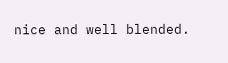nice and well blended.